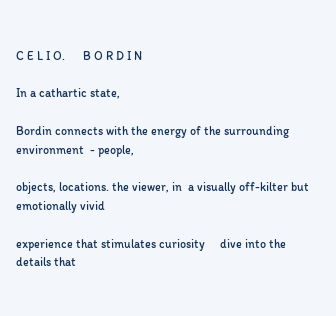C E L I O.      B O R D I N

In a cathartic state,

Bordin connects with the energy of the surrounding environment  - people,

objects, locations. the viewer, in  a visually off-kilter but emotionally vivid

experience that stimulates curiosity     dive into the details that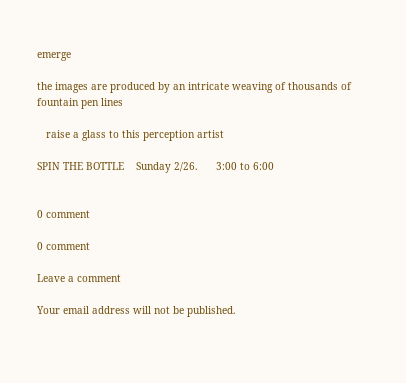emerge

the images are produced by an intricate weaving of thousands of fountain pen lines

   raise a glass to this perception artist

SPIN THE BOTTLE    Sunday 2/26.      3:00 to 6:00


0 comment

0 comment

Leave a comment

Your email address will not be published.